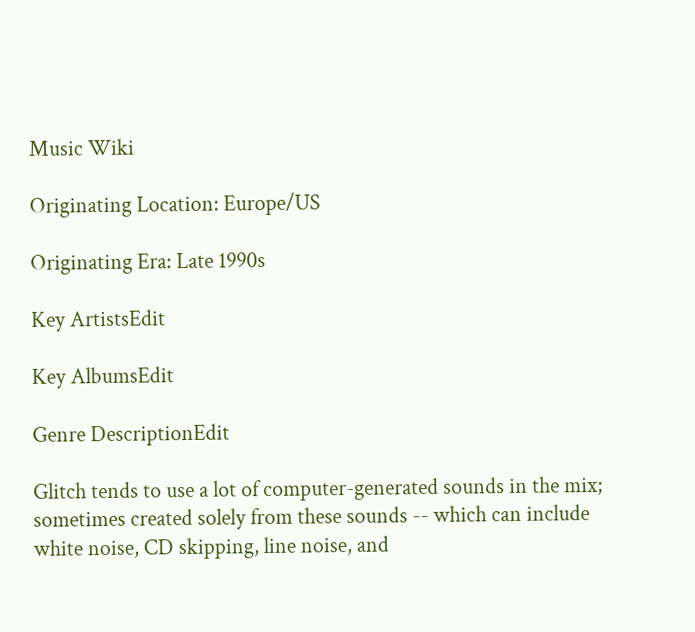Music Wiki

Originating Location: Europe/US

Originating Era: Late 1990s

Key ArtistsEdit

Key AlbumsEdit

Genre DescriptionEdit

Glitch tends to use a lot of computer-generated sounds in the mix; sometimes created solely from these sounds -- which can include white noise, CD skipping, line noise, and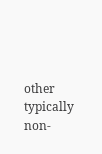other typically non-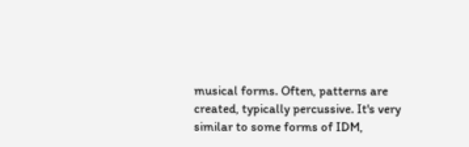musical forms. Often, patterns are created, typically percussive. It's very similar to some forms of IDM,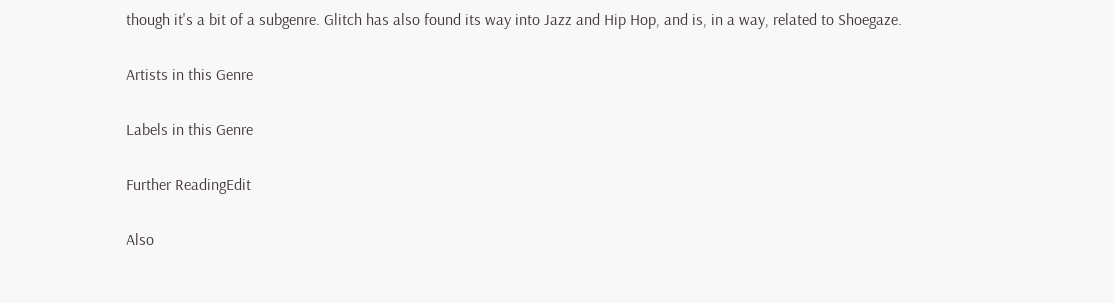though it's a bit of a subgenre. Glitch has also found its way into Jazz and Hip Hop, and is, in a way, related to Shoegaze.

Artists in this Genre

Labels in this Genre

Further ReadingEdit

Also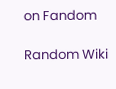on Fandom

Random Wiki